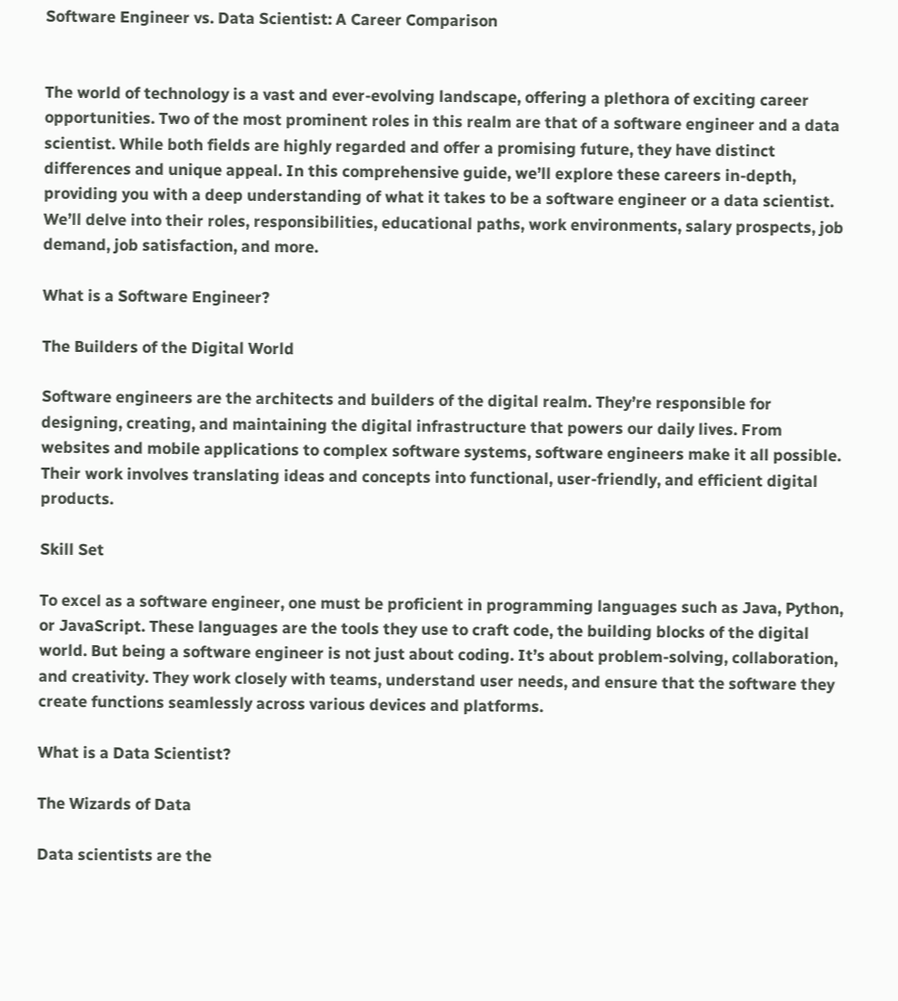Software Engineer vs. Data Scientist: A Career Comparison


The world of technology is a vast and ever-evolving landscape, offering a plethora of exciting career opportunities. Two of the most prominent roles in this realm are that of a software engineer and a data scientist. While both fields are highly regarded and offer a promising future, they have distinct differences and unique appeal. In this comprehensive guide, we’ll explore these careers in-depth, providing you with a deep understanding of what it takes to be a software engineer or a data scientist. We’ll delve into their roles, responsibilities, educational paths, work environments, salary prospects, job demand, job satisfaction, and more.

What is a Software Engineer?

The Builders of the Digital World

Software engineers are the architects and builders of the digital realm. They’re responsible for designing, creating, and maintaining the digital infrastructure that powers our daily lives. From websites and mobile applications to complex software systems, software engineers make it all possible. Their work involves translating ideas and concepts into functional, user-friendly, and efficient digital products.

Skill Set

To excel as a software engineer, one must be proficient in programming languages such as Java, Python, or JavaScript. These languages are the tools they use to craft code, the building blocks of the digital world. But being a software engineer is not just about coding. It’s about problem-solving, collaboration, and creativity. They work closely with teams, understand user needs, and ensure that the software they create functions seamlessly across various devices and platforms.

What is a Data Scientist?

The Wizards of Data

Data scientists are the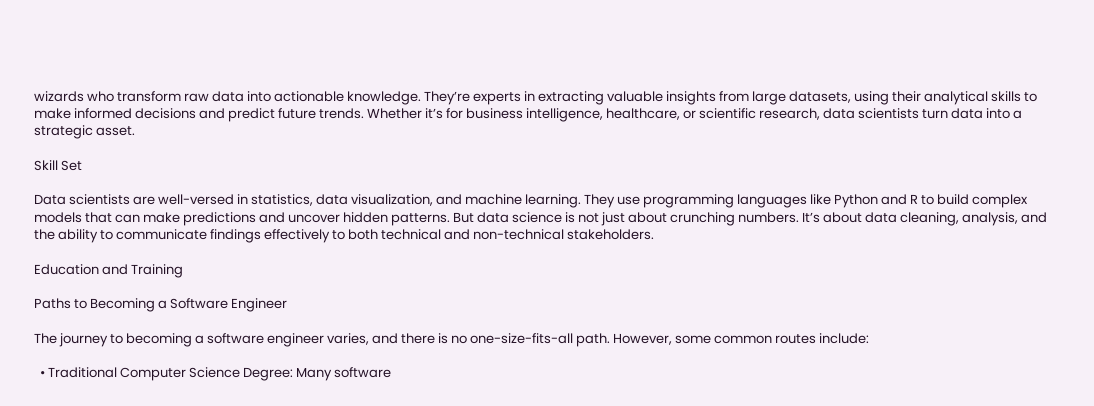wizards who transform raw data into actionable knowledge. They’re experts in extracting valuable insights from large datasets, using their analytical skills to make informed decisions and predict future trends. Whether it’s for business intelligence, healthcare, or scientific research, data scientists turn data into a strategic asset.

Skill Set

Data scientists are well-versed in statistics, data visualization, and machine learning. They use programming languages like Python and R to build complex models that can make predictions and uncover hidden patterns. But data science is not just about crunching numbers. It’s about data cleaning, analysis, and the ability to communicate findings effectively to both technical and non-technical stakeholders.

Education and Training

Paths to Becoming a Software Engineer

The journey to becoming a software engineer varies, and there is no one-size-fits-all path. However, some common routes include:

  • Traditional Computer Science Degree: Many software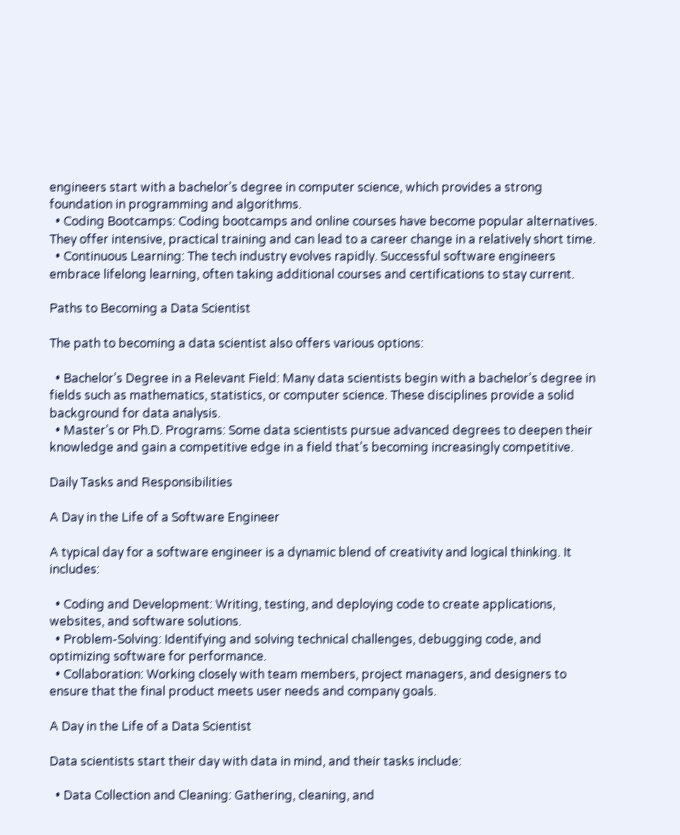engineers start with a bachelor’s degree in computer science, which provides a strong foundation in programming and algorithms.
  • Coding Bootcamps: Coding bootcamps and online courses have become popular alternatives. They offer intensive, practical training and can lead to a career change in a relatively short time.
  • Continuous Learning: The tech industry evolves rapidly. Successful software engineers embrace lifelong learning, often taking additional courses and certifications to stay current.

Paths to Becoming a Data Scientist

The path to becoming a data scientist also offers various options:

  • Bachelor’s Degree in a Relevant Field: Many data scientists begin with a bachelor’s degree in fields such as mathematics, statistics, or computer science. These disciplines provide a solid background for data analysis.
  • Master’s or Ph.D. Programs: Some data scientists pursue advanced degrees to deepen their knowledge and gain a competitive edge in a field that’s becoming increasingly competitive.

Daily Tasks and Responsibilities

A Day in the Life of a Software Engineer

A typical day for a software engineer is a dynamic blend of creativity and logical thinking. It includes:

  • Coding and Development: Writing, testing, and deploying code to create applications, websites, and software solutions.
  • Problem-Solving: Identifying and solving technical challenges, debugging code, and optimizing software for performance.
  • Collaboration: Working closely with team members, project managers, and designers to ensure that the final product meets user needs and company goals.

A Day in the Life of a Data Scientist

Data scientists start their day with data in mind, and their tasks include:

  • Data Collection and Cleaning: Gathering, cleaning, and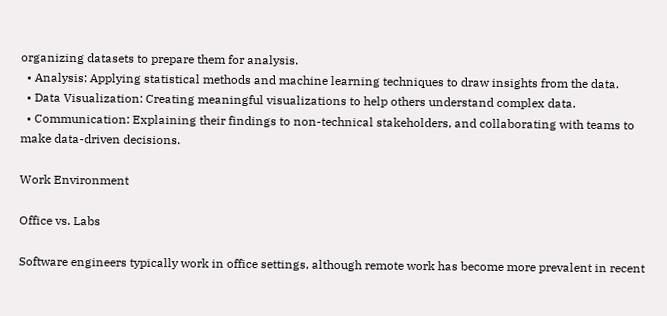organizing datasets to prepare them for analysis.
  • Analysis: Applying statistical methods and machine learning techniques to draw insights from the data.
  • Data Visualization: Creating meaningful visualizations to help others understand complex data.
  • Communication: Explaining their findings to non-technical stakeholders, and collaborating with teams to make data-driven decisions.

Work Environment

Office vs. Labs

Software engineers typically work in office settings, although remote work has become more prevalent in recent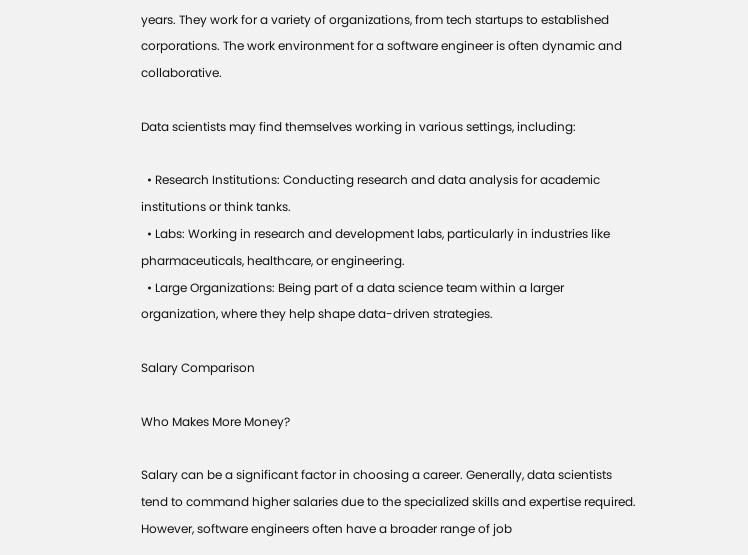years. They work for a variety of organizations, from tech startups to established corporations. The work environment for a software engineer is often dynamic and collaborative.

Data scientists may find themselves working in various settings, including:

  • Research Institutions: Conducting research and data analysis for academic institutions or think tanks.
  • Labs: Working in research and development labs, particularly in industries like pharmaceuticals, healthcare, or engineering.
  • Large Organizations: Being part of a data science team within a larger organization, where they help shape data-driven strategies.

Salary Comparison

Who Makes More Money?

Salary can be a significant factor in choosing a career. Generally, data scientists tend to command higher salaries due to the specialized skills and expertise required. However, software engineers often have a broader range of job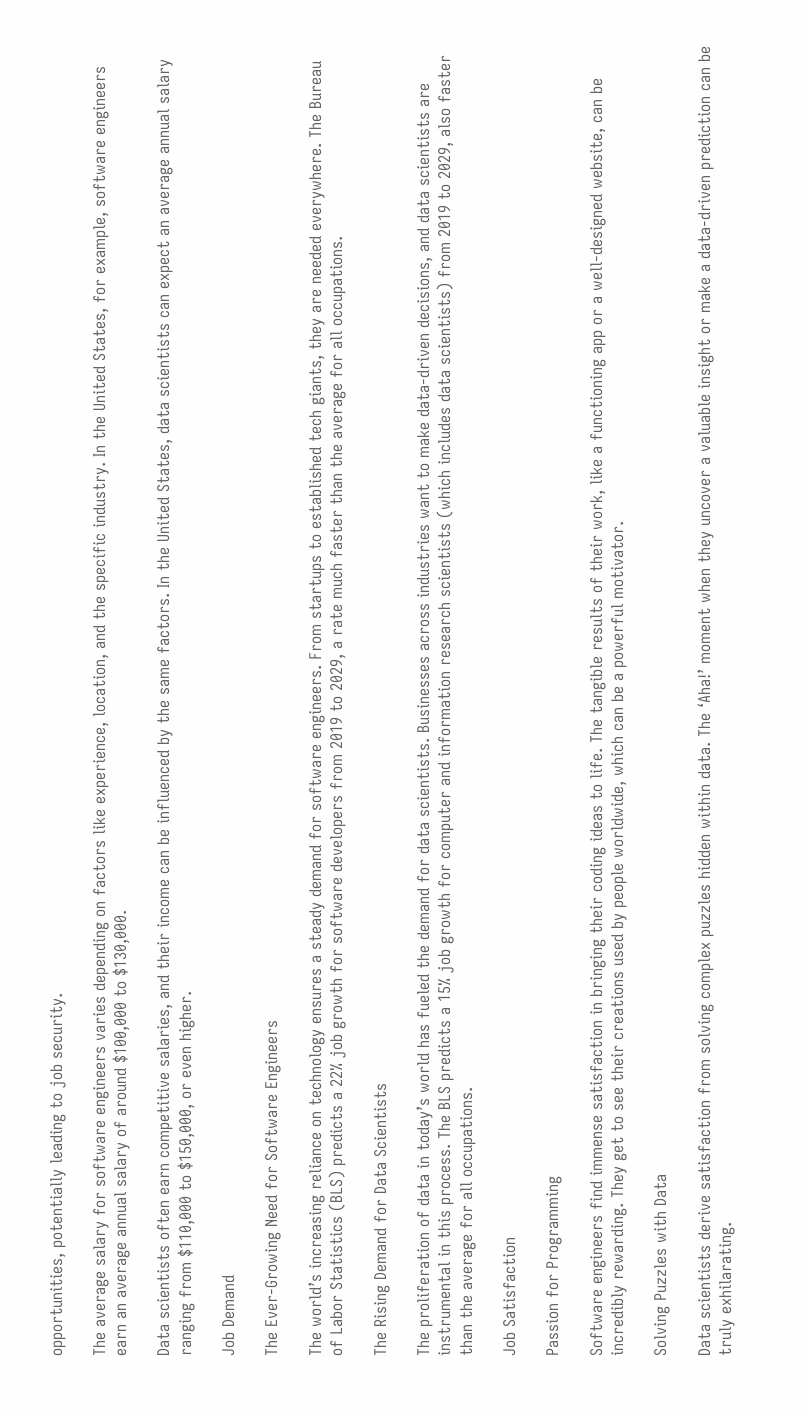opportunities, potentially leading to job security.

The average salary for software engineers varies depending on factors like experience, location, and the specific industry. In the United States, for example, software engineers earn an average annual salary of around $100,000 to $130,000.

Data scientists often earn competitive salaries, and their income can be influenced by the same factors. In the United States, data scientists can expect an average annual salary ranging from $110,000 to $150,000, or even higher.

Job Demand

The Ever-Growing Need for Software Engineers

The world’s increasing reliance on technology ensures a steady demand for software engineers. From startups to established tech giants, they are needed everywhere. The Bureau of Labor Statistics (BLS) predicts a 22% job growth for software developers from 2019 to 2029, a rate much faster than the average for all occupations.

The Rising Demand for Data Scientists

The proliferation of data in today’s world has fueled the demand for data scientists. Businesses across industries want to make data-driven decisions, and data scientists are instrumental in this process. The BLS predicts a 15% job growth for computer and information research scientists (which includes data scientists) from 2019 to 2029, also faster than the average for all occupations.

Job Satisfaction

Passion for Programming

Software engineers find immense satisfaction in bringing their coding ideas to life. The tangible results of their work, like a functioning app or a well-designed website, can be incredibly rewarding. They get to see their creations used by people worldwide, which can be a powerful motivator.

Solving Puzzles with Data

Data scientists derive satisfaction from solving complex puzzles hidden within data. The ‘Aha!’ moment when they uncover a valuable insight or make a data-driven prediction can be truly exhilarating.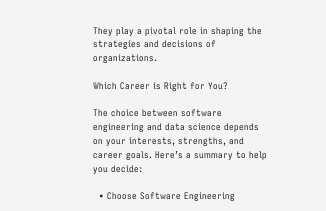They play a pivotal role in shaping the strategies and decisions of organizations.

Which Career is Right for You?

The choice between software engineering and data science depends on your interests, strengths, and career goals. Here’s a summary to help you decide:

  • Choose Software Engineering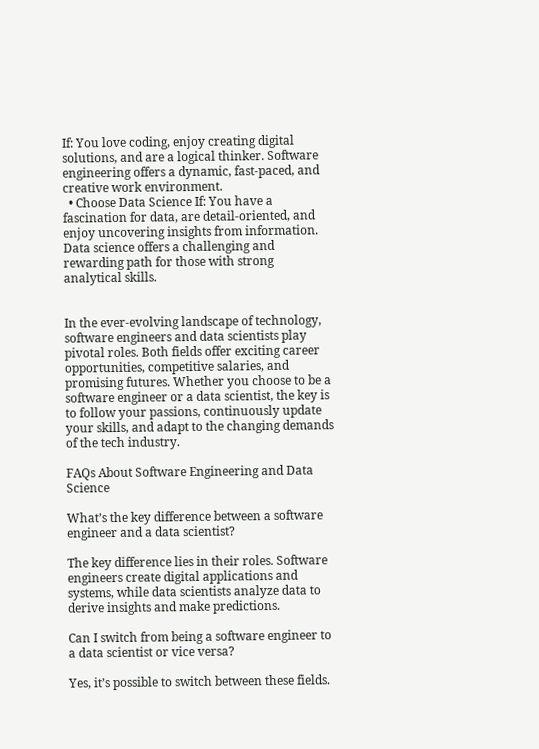If: You love coding, enjoy creating digital solutions, and are a logical thinker. Software engineering offers a dynamic, fast-paced, and creative work environment.
  • Choose Data Science If: You have a fascination for data, are detail-oriented, and enjoy uncovering insights from information. Data science offers a challenging and rewarding path for those with strong analytical skills.


In the ever-evolving landscape of technology, software engineers and data scientists play pivotal roles. Both fields offer exciting career opportunities, competitive salaries, and promising futures. Whether you choose to be a software engineer or a data scientist, the key is to follow your passions, continuously update your skills, and adapt to the changing demands of the tech industry.

FAQs About Software Engineering and Data Science

What’s the key difference between a software engineer and a data scientist?

The key difference lies in their roles. Software engineers create digital applications and systems, while data scientists analyze data to derive insights and make predictions.

Can I switch from being a software engineer to a data scientist or vice versa?

Yes, it’s possible to switch between these fields.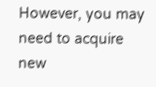However, you may need to acquire new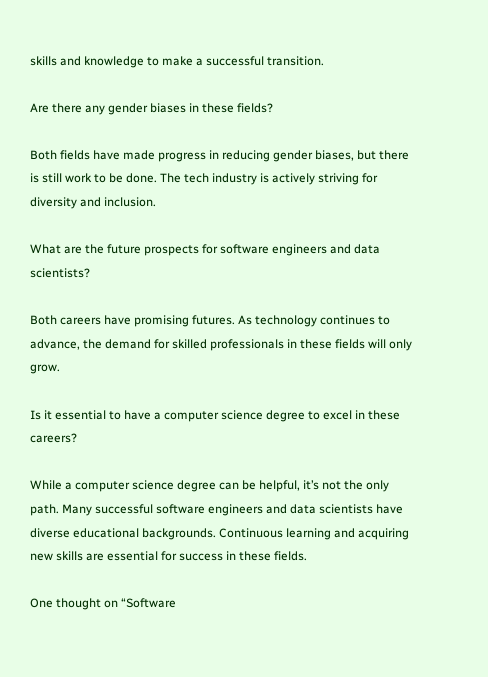skills and knowledge to make a successful transition.

Are there any gender biases in these fields?

Both fields have made progress in reducing gender biases, but there is still work to be done. The tech industry is actively striving for diversity and inclusion.

What are the future prospects for software engineers and data scientists?

Both careers have promising futures. As technology continues to advance, the demand for skilled professionals in these fields will only grow.

Is it essential to have a computer science degree to excel in these careers?

While a computer science degree can be helpful, it’s not the only path. Many successful software engineers and data scientists have diverse educational backgrounds. Continuous learning and acquiring new skills are essential for success in these fields.

One thought on “Software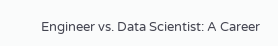Engineer vs. Data Scientist: A Career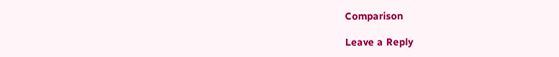Comparison

Leave a Reply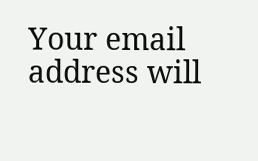Your email address will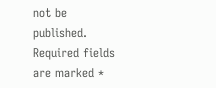not be published. Required fields are marked *